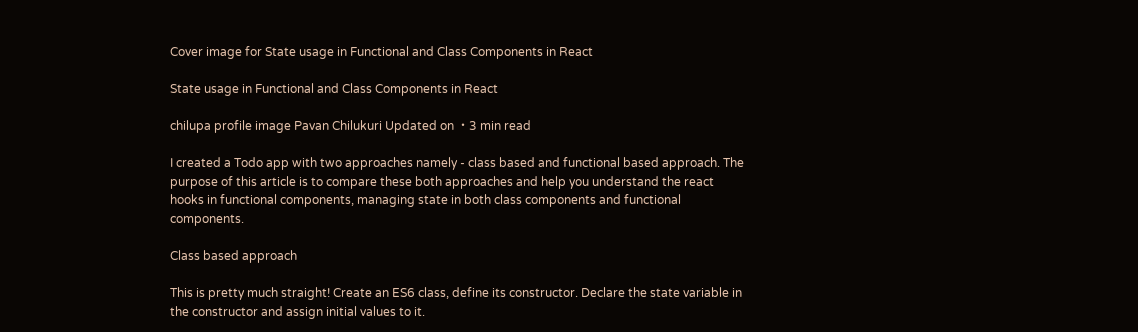Cover image for State usage in Functional and Class Components in React

State usage in Functional and Class Components in React

chilupa profile image Pavan Chilukuri Updated on ・3 min read

I created a Todo app with two approaches namely - class based and functional based approach. The purpose of this article is to compare these both approaches and help you understand the react hooks in functional components, managing state in both class components and functional components.

Class based approach

This is pretty much straight! Create an ES6 class, define its constructor. Declare the state variable in the constructor and assign initial values to it.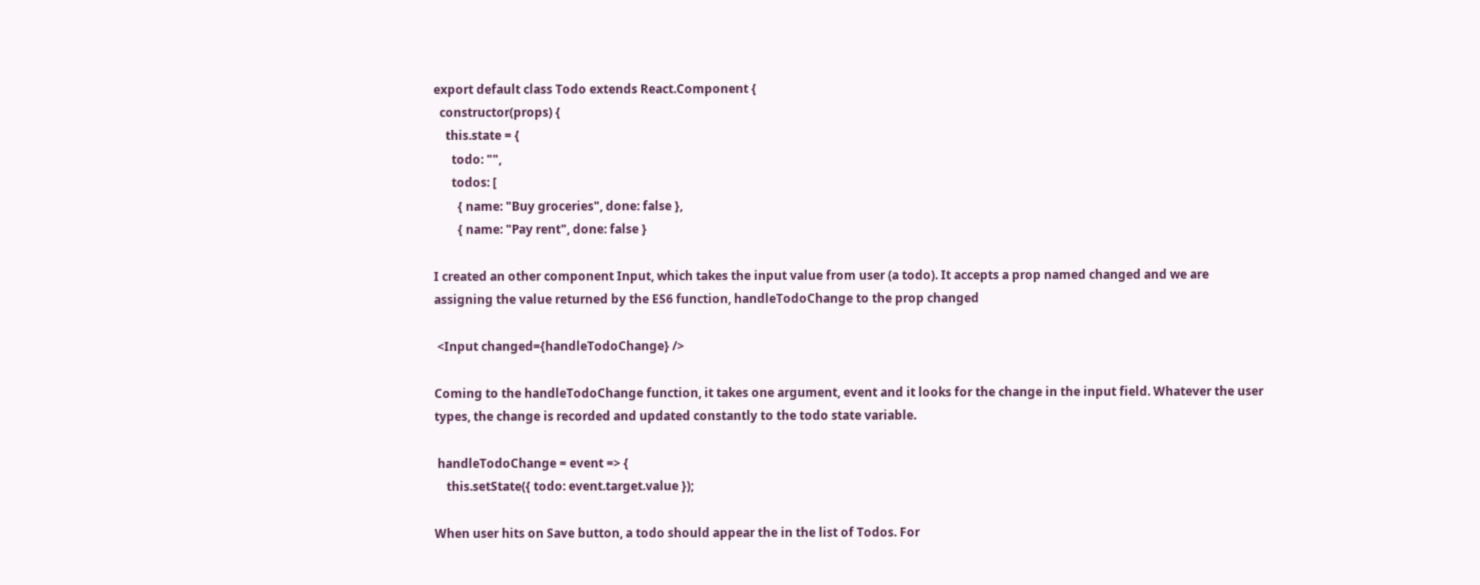export default class Todo extends React.Component {
  constructor(props) {
    this.state = {
      todo: "",
      todos: [
        { name: "Buy groceries", done: false },
        { name: "Pay rent", done: false }

I created an other component Input, which takes the input value from user (a todo). It accepts a prop named changed and we are assigning the value returned by the ES6 function, handleTodoChange to the prop changed

 <Input changed={handleTodoChange} />

Coming to the handleTodoChange function, it takes one argument, event and it looks for the change in the input field. Whatever the user types, the change is recorded and updated constantly to the todo state variable.

 handleTodoChange = event => {
    this.setState({ todo: event.target.value });

When user hits on Save button, a todo should appear the in the list of Todos. For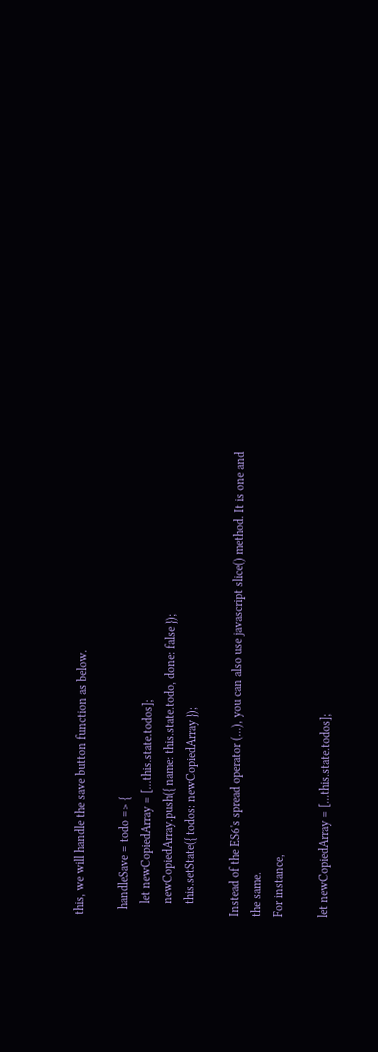this, we will handle the save button function as below.

  handleSave = todo => {
    let newCopiedArray = [...this.state.todos];
    newCopiedArray.push({ name: this.state.todo, done: false });
    this.setState({ todos: newCopiedArray });

Instead of the ES6's spread operator (...), you can also use javascript slice() method. It is one and the same.
For instance,

let newCopiedArray = [...this.state.todos];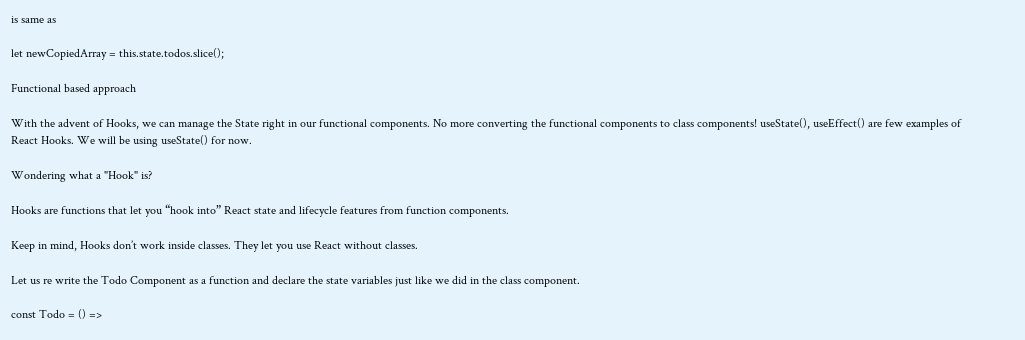is same as

let newCopiedArray = this.state.todos.slice();

Functional based approach

With the advent of Hooks, we can manage the State right in our functional components. No more converting the functional components to class components! useState(), useEffect() are few examples of React Hooks. We will be using useState() for now.

Wondering what a "Hook" is?

Hooks are functions that let you “hook into” React state and lifecycle features from function components.

Keep in mind, Hooks don’t work inside classes. They let you use React without classes.

Let us re write the Todo Component as a function and declare the state variables just like we did in the class component.

const Todo = () =>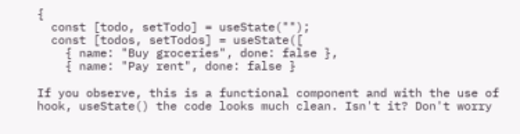{
  const [todo, setTodo] = useState("");
  const [todos, setTodos] = useState([
    { name: "Buy groceries", done: false },
    { name: "Pay rent", done: false }

If you observe, this is a functional component and with the use of hook, useState() the code looks much clean. Isn't it? Don't worry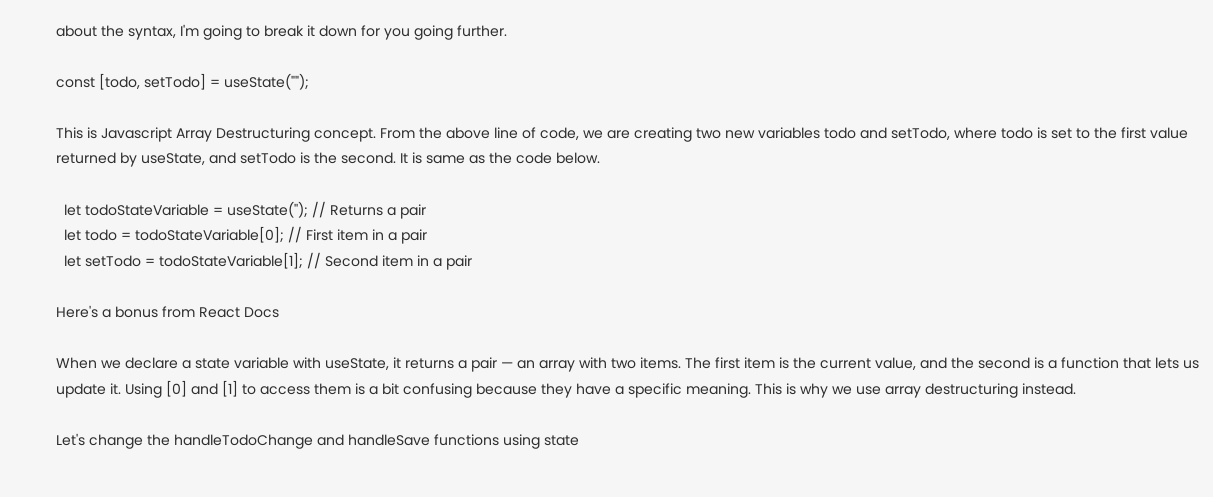about the syntax, I'm going to break it down for you going further.

const [todo, setTodo] = useState("");

This is Javascript Array Destructuring concept. From the above line of code, we are creating two new variables todo and setTodo, where todo is set to the first value returned by useState, and setTodo is the second. It is same as the code below.

  let todoStateVariable = useState(''); // Returns a pair
  let todo = todoStateVariable[0]; // First item in a pair
  let setTodo = todoStateVariable[1]; // Second item in a pair

Here's a bonus from React Docs

When we declare a state variable with useState, it returns a pair — an array with two items. The first item is the current value, and the second is a function that lets us update it. Using [0] and [1] to access them is a bit confusing because they have a specific meaning. This is why we use array destructuring instead.

Let's change the handleTodoChange and handleSave functions using state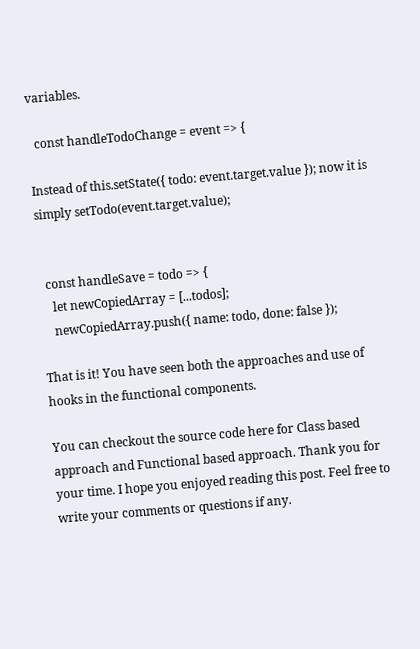variables.

  const handleTodoChange = event => {

Instead of this.setState({ todo: event.target.value }); now it is simply setTodo(event.target.value);


  const handleSave = todo => {
    let newCopiedArray = [...todos];
    newCopiedArray.push({ name: todo, done: false });

That is it! You have seen both the approaches and use of hooks in the functional components.

You can checkout the source code here for Class based approach and Functional based approach. Thank you for your time. I hope you enjoyed reading this post. Feel free to write your comments or questions if any.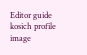Editor guide
kosich profile image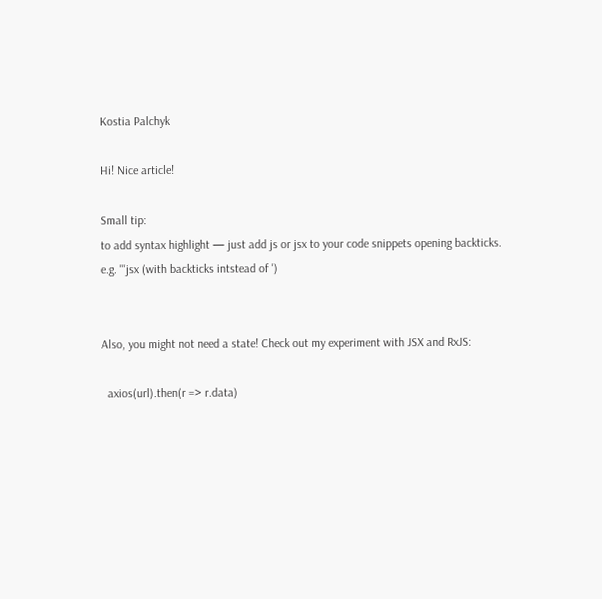Kostia Palchyk

Hi! Nice article!

Small tip:
to add syntax highlight — just add js or jsx to your code snippets opening backticks.
e.g. '''jsx (with backticks intstead of ')


Also, you might not need a state! Check out my experiment with JSX and RxJS:

  axios(url).then(r => r.data)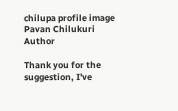chilupa profile image
Pavan Chilukuri Author

Thank you for the suggestion, I've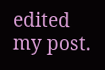edited my post.